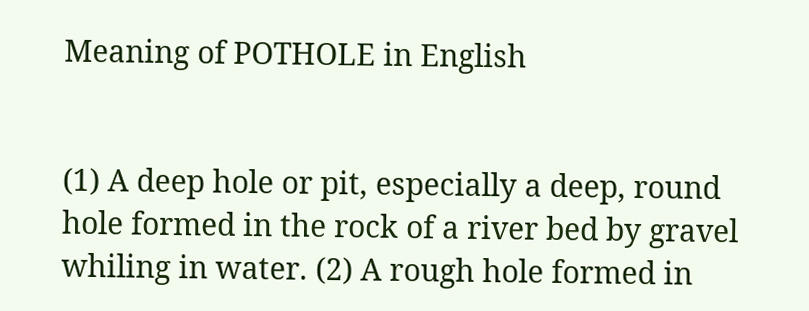Meaning of POTHOLE in English


(1) A deep hole or pit, especially a deep, round hole formed in the rock of a river bed by gravel whiling in water. (2) A rough hole formed in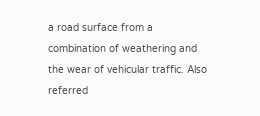a road surface from a combination of weathering and the wear of vehicular traffic. Also referred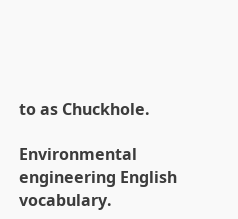to as Chuckhole.

Environmental engineering English vocabulary.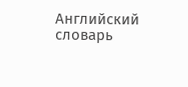Английский словарь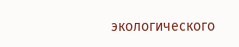экологического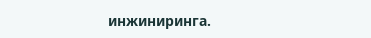инжиниринга.